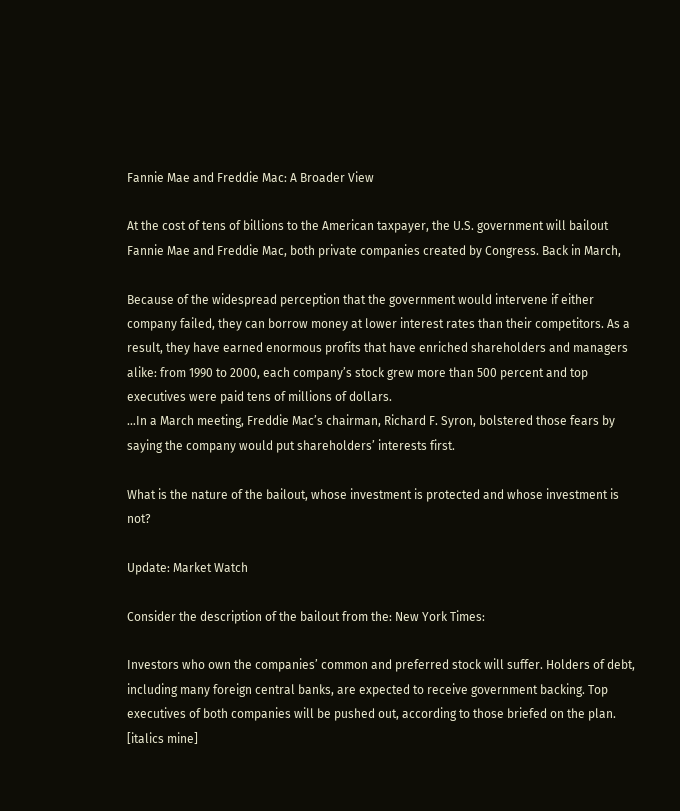Fannie Mae and Freddie Mac: A Broader View

At the cost of tens of billions to the American taxpayer, the U.S. government will bailout Fannie Mae and Freddie Mac, both private companies created by Congress. Back in March,

Because of the widespread perception that the government would intervene if either company failed, they can borrow money at lower interest rates than their competitors. As a result, they have earned enormous profits that have enriched shareholders and managers alike: from 1990 to 2000, each company’s stock grew more than 500 percent and top executives were paid tens of millions of dollars.
…In a March meeting, Freddie Mac’s chairman, Richard F. Syron, bolstered those fears by saying the company would put shareholders’ interests first.

What is the nature of the bailout, whose investment is protected and whose investment is not?

Update: Market Watch

Consider the description of the bailout from the: New York Times:

Investors who own the companies’ common and preferred stock will suffer. Holders of debt, including many foreign central banks, are expected to receive government backing. Top executives of both companies will be pushed out, according to those briefed on the plan. [italics mine]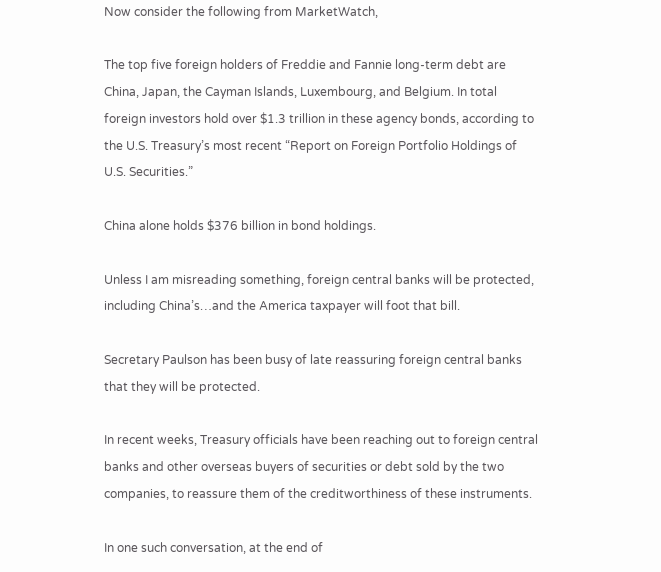Now consider the following from MarketWatch,

The top five foreign holders of Freddie and Fannie long-term debt are China, Japan, the Cayman Islands, Luxembourg, and Belgium. In total foreign investors hold over $1.3 trillion in these agency bonds, according to the U.S. Treasury’s most recent “Report on Foreign Portfolio Holdings of U.S. Securities.”

China alone holds $376 billion in bond holdings.

Unless I am misreading something, foreign central banks will be protected, including China’s…and the America taxpayer will foot that bill.

Secretary Paulson has been busy of late reassuring foreign central banks that they will be protected.

In recent weeks, Treasury officials have been reaching out to foreign central banks and other overseas buyers of securities or debt sold by the two companies, to reassure them of the creditworthiness of these instruments.

In one such conversation, at the end of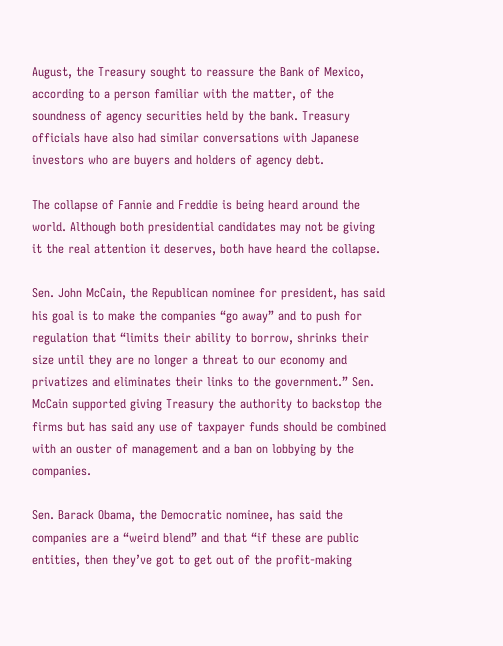August, the Treasury sought to reassure the Bank of Mexico, according to a person familiar with the matter, of the soundness of agency securities held by the bank. Treasury officials have also had similar conversations with Japanese investors who are buyers and holders of agency debt.

The collapse of Fannie and Freddie is being heard around the world. Although both presidential candidates may not be giving it the real attention it deserves, both have heard the collapse.

Sen. John McCain, the Republican nominee for president, has said his goal is to make the companies “go away” and to push for regulation that “limits their ability to borrow, shrinks their size until they are no longer a threat to our economy and privatizes and eliminates their links to the government.” Sen. McCain supported giving Treasury the authority to backstop the firms but has said any use of taxpayer funds should be combined with an ouster of management and a ban on lobbying by the companies.

Sen. Barack Obama, the Democratic nominee, has said the companies are a “weird blend” and that “if these are public entities, then they’ve got to get out of the profit-making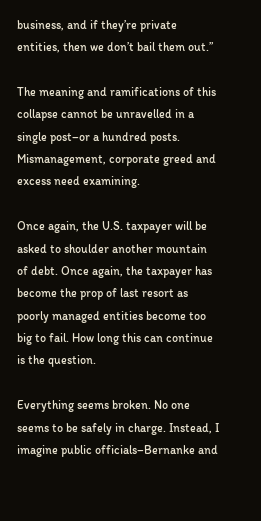business, and if they’re private entities, then we don’t bail them out.”

The meaning and ramifications of this collapse cannot be unravelled in a single post–or a hundred posts. Mismanagement, corporate greed and excess need examining.

Once again, the U.S. taxpayer will be asked to shoulder another mountain of debt. Once again, the taxpayer has become the prop of last resort as poorly managed entities become too big to fail. How long this can continue is the question.

Everything seems broken. No one seems to be safely in charge. Instead, I imagine public officials–Bernanke and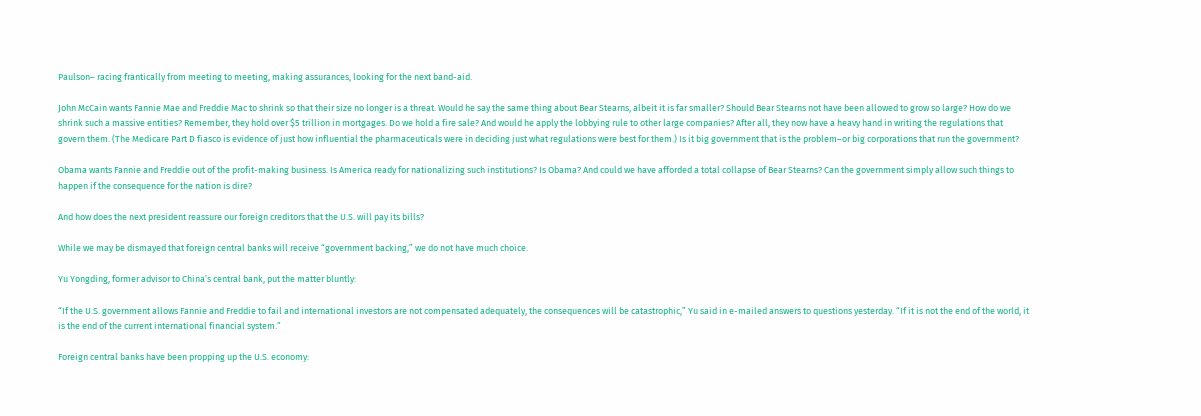Paulson– racing frantically from meeting to meeting, making assurances, looking for the next band-aid.

John McCain wants Fannie Mae and Freddie Mac to shrink so that their size no longer is a threat. Would he say the same thing about Bear Stearns, albeit it is far smaller? Should Bear Stearns not have been allowed to grow so large? How do we shrink such a massive entities? Remember, they hold over $5 trillion in mortgages. Do we hold a fire sale? And would he apply the lobbying rule to other large companies? After all, they now have a heavy hand in writing the regulations that govern them. (The Medicare Part D fiasco is evidence of just how influential the pharmaceuticals were in deciding just what regulations were best for them.) Is it big government that is the problem–or big corporations that run the government?

Obama wants Fannie and Freddie out of the profit-making business. Is America ready for nationalizing such institutions? Is Obama? And could we have afforded a total collapse of Bear Stearns? Can the government simply allow such things to happen if the consequence for the nation is dire?

And how does the next president reassure our foreign creditors that the U.S. will pay its bills?

While we may be dismayed that foreign central banks will receive “government backing,” we do not have much choice.

Yu Yongding, former advisor to China’s central bank, put the matter bluntly:

“If the U.S. government allows Fannie and Freddie to fail and international investors are not compensated adequately, the consequences will be catastrophic,” Yu said in e-mailed answers to questions yesterday. “If it is not the end of the world, it is the end of the current international financial system.”

Foreign central banks have been propping up the U.S. economy: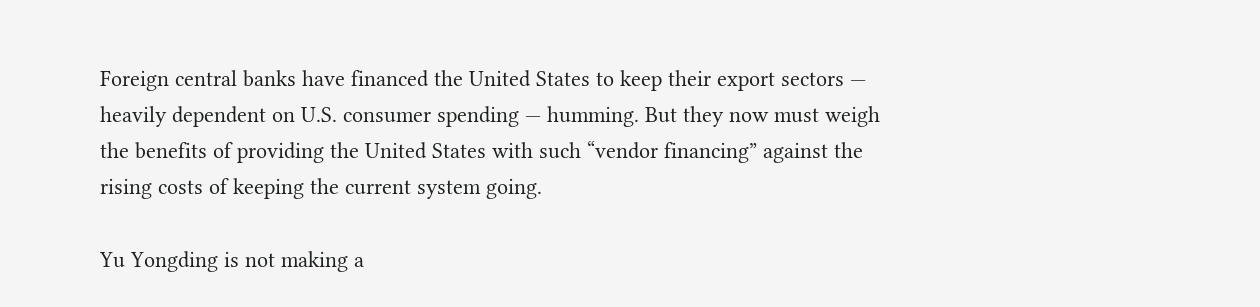Foreign central banks have financed the United States to keep their export sectors — heavily dependent on U.S. consumer spending — humming. But they now must weigh the benefits of providing the United States with such “vendor financing” against the rising costs of keeping the current system going.

Yu Yongding is not making a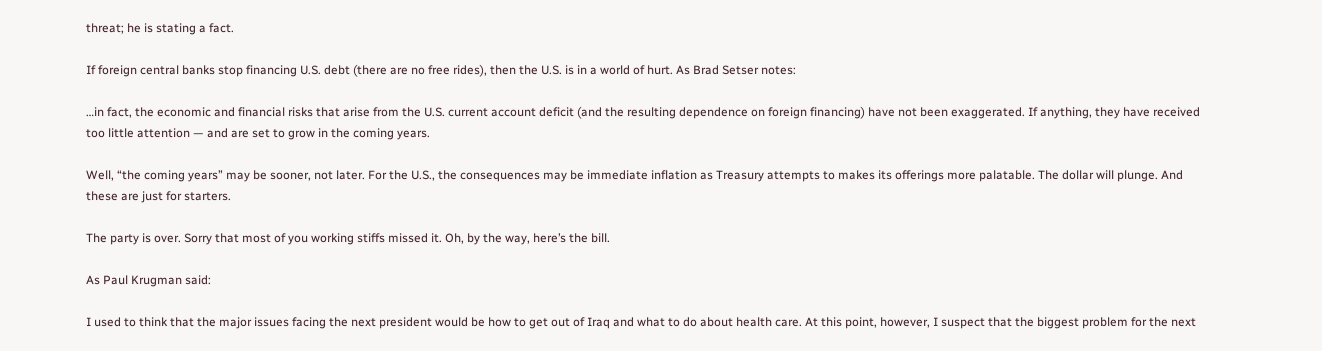threat; he is stating a fact.

If foreign central banks stop financing U.S. debt (there are no free rides), then the U.S. is in a world of hurt. As Brad Setser notes:

…in fact, the economic and financial risks that arise from the U.S. current account deficit (and the resulting dependence on foreign financing) have not been exaggerated. If anything, they have received too little attention — and are set to grow in the coming years.

Well, “the coming years” may be sooner, not later. For the U.S., the consequences may be immediate inflation as Treasury attempts to makes its offerings more palatable. The dollar will plunge. And these are just for starters.

The party is over. Sorry that most of you working stiffs missed it. Oh, by the way, here’s the bill.

As Paul Krugman said:

I used to think that the major issues facing the next president would be how to get out of Iraq and what to do about health care. At this point, however, I suspect that the biggest problem for the next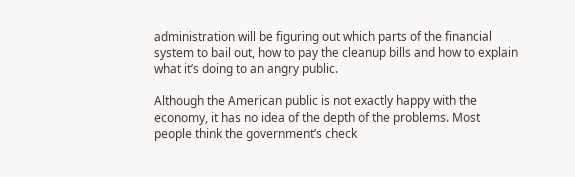administration will be figuring out which parts of the financial system to bail out, how to pay the cleanup bills and how to explain what it’s doing to an angry public.

Although the American public is not exactly happy with the economy, it has no idea of the depth of the problems. Most people think the government’s check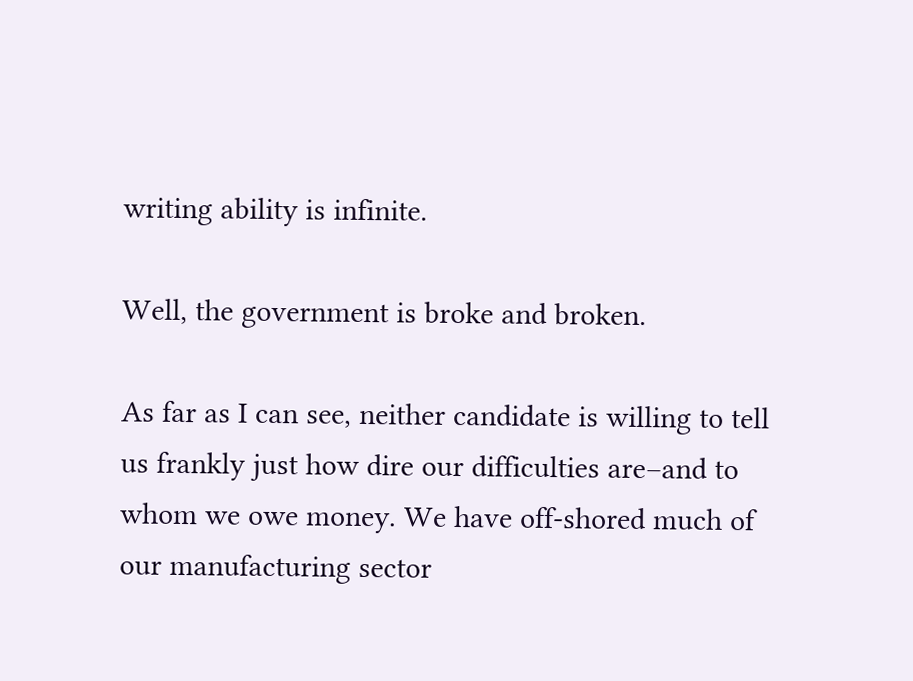writing ability is infinite.

Well, the government is broke and broken.

As far as I can see, neither candidate is willing to tell us frankly just how dire our difficulties are–and to whom we owe money. We have off-shored much of our manufacturing sector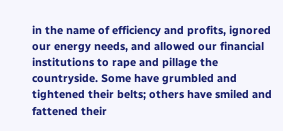in the name of efficiency and profits, ignored our energy needs, and allowed our financial institutions to rape and pillage the countryside. Some have grumbled and tightened their belts; others have smiled and fattened their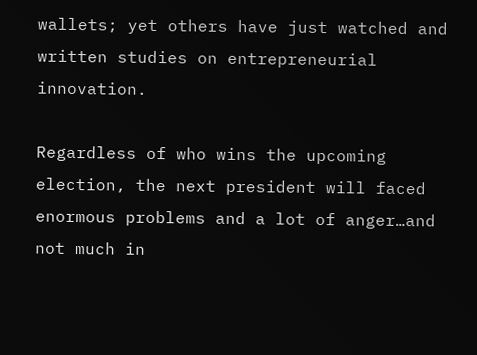wallets; yet others have just watched and written studies on entrepreneurial innovation.

Regardless of who wins the upcoming election, the next president will faced enormous problems and a lot of anger…and not much in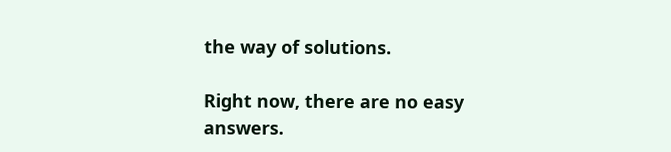the way of solutions.

Right now, there are no easy answers.